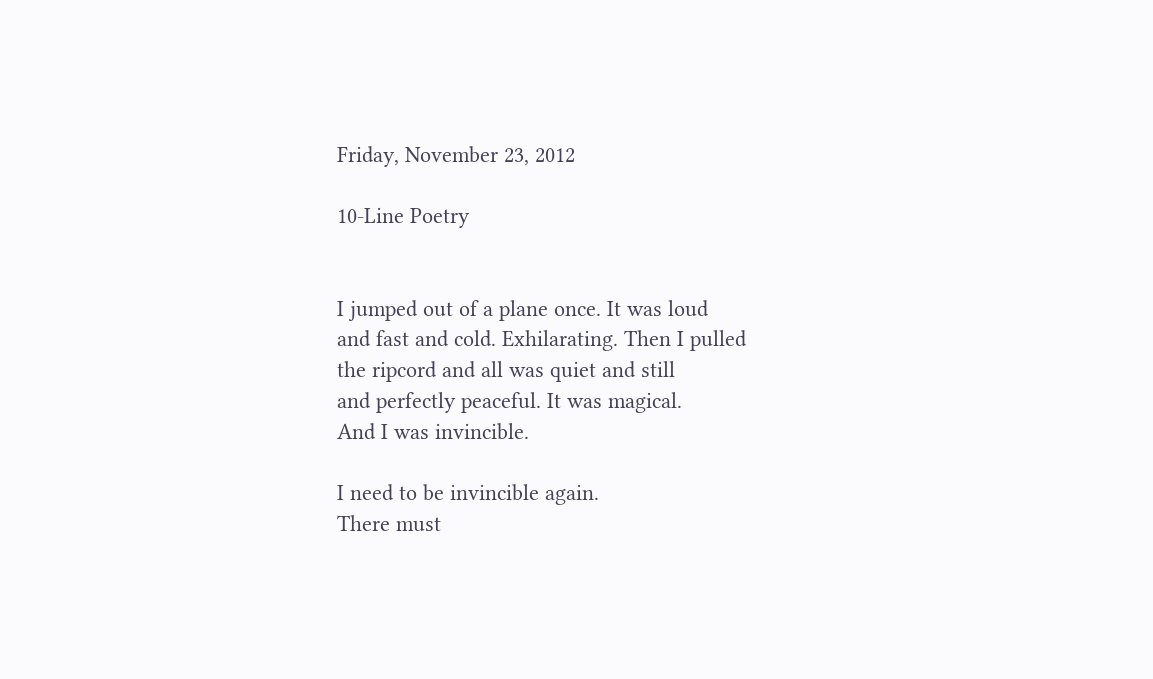Friday, November 23, 2012

10-Line Poetry


I jumped out of a plane once. It was loud
and fast and cold. Exhilarating. Then I pulled
the ripcord and all was quiet and still
and perfectly peaceful. It was magical.
And I was invincible.

I need to be invincible again.
There must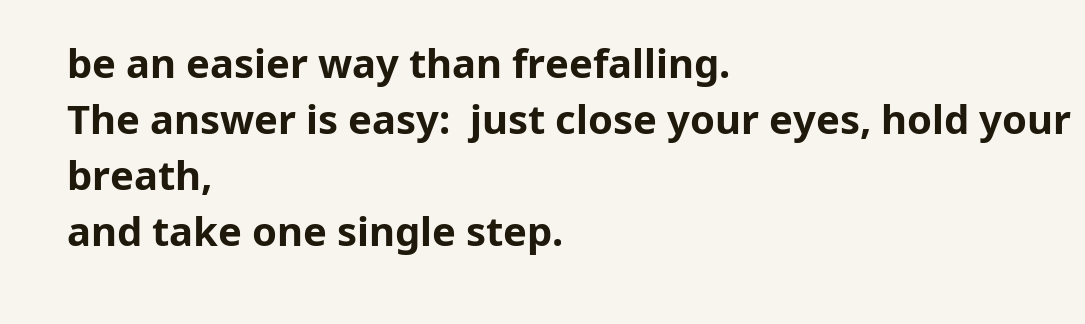be an easier way than freefalling.
The answer is easy:  just close your eyes, hold your breath,
and take one single step.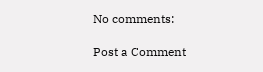No comments:

Post a Comment